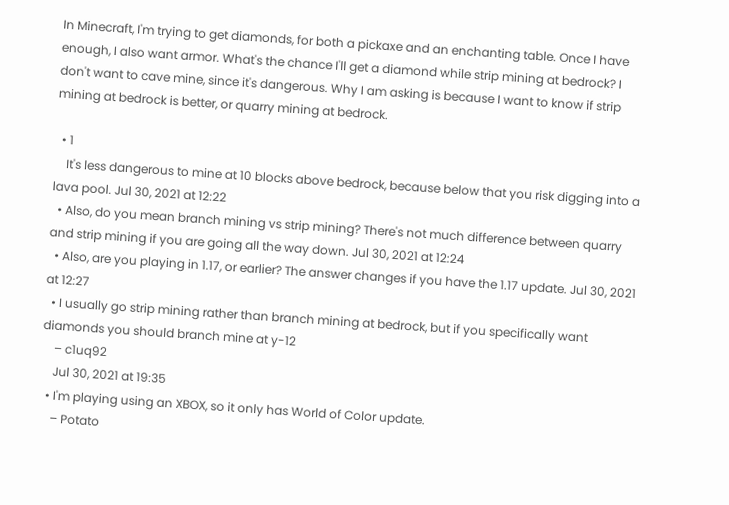In Minecraft, I'm trying to get diamonds, for both a pickaxe and an enchanting table. Once I have enough, I also want armor. What's the chance I'll get a diamond while strip mining at bedrock? I don't want to cave mine, since it's dangerous. Why I am asking is because I want to know if strip mining at bedrock is better, or quarry mining at bedrock.

  • 1
    It's less dangerous to mine at 10 blocks above bedrock, because below that you risk digging into a lava pool. Jul 30, 2021 at 12:22
  • Also, do you mean branch mining vs strip mining? There's not much difference between quarry and strip mining if you are going all the way down. Jul 30, 2021 at 12:24
  • Also, are you playing in 1.17, or earlier? The answer changes if you have the 1.17 update. Jul 30, 2021 at 12:27
  • I usually go strip mining rather than branch mining at bedrock, but if you specifically want diamonds you should branch mine at y-12
    – c1uq92
    Jul 30, 2021 at 19:35
  • I'm playing using an XBOX, so it only has World of Color update.
    – Potato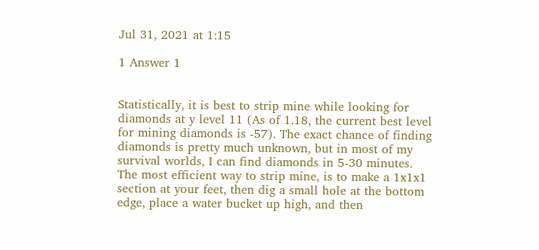Jul 31, 2021 at 1:15

1 Answer 1


Statistically, it is best to strip mine while looking for diamonds at y level 11 (As of 1.18, the current best level for mining diamonds is -57). The exact chance of finding diamonds is pretty much unknown, but in most of my survival worlds, I can find diamonds in 5-30 minutes. The most efficient way to strip mine, is to make a 1x1x1 section at your feet, then dig a small hole at the bottom edge, place a water bucket up high, and then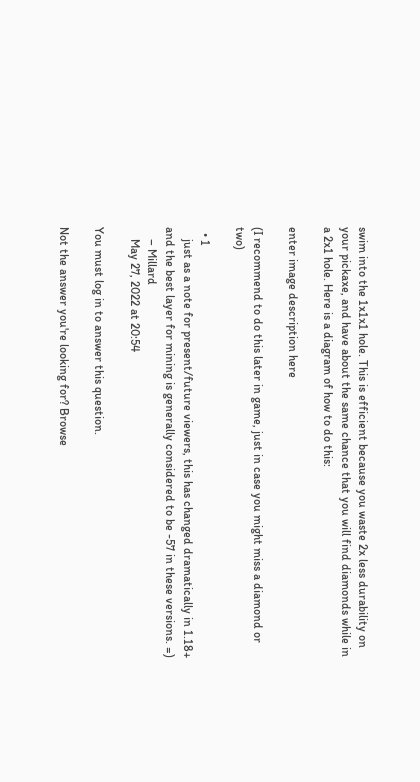swim into the 1x1x1 hole. This is efficient because you waste 2x less durability on your pickaxe, and have about the same chance that you will find diamonds while in a 2x1 hole. Here is a diagram of how to do this:

enter image description here

(I recommend to do this later in game, just in case you might miss a diamond or two)

  • 1
    just as a note for present/future viewers, this has changed dramatically in 1.18+ and the best layer for mining is generally considered to be -57 in these versions. =)
    – Millard
    May 27, 2022 at 20:54

You must log in to answer this question.

Not the answer you're looking for? Browse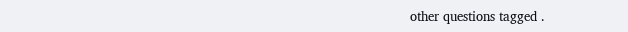other questions tagged .